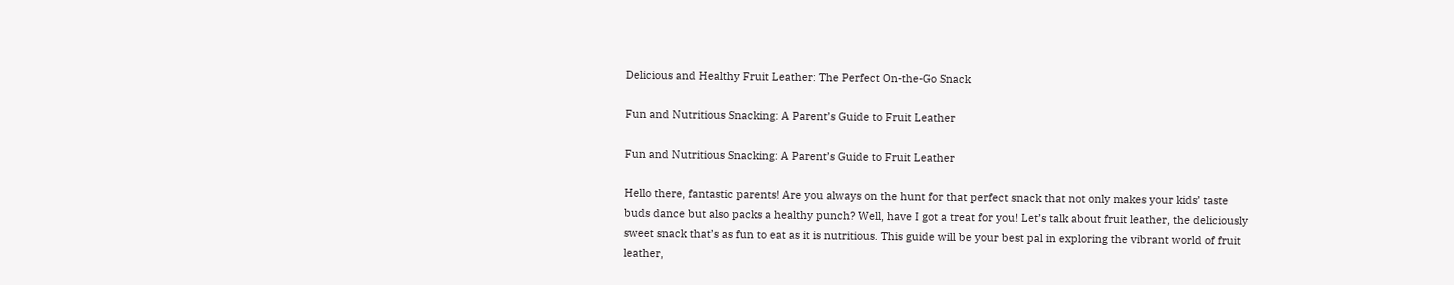Delicious and Healthy Fruit Leather: The Perfect On-the-Go Snack

Fun and Nutritious Snacking: A Parent’s Guide to Fruit Leather

Fun and Nutritious Snacking: A Parent’s Guide to Fruit Leather

Hello there, fantastic parents! Are you always on the hunt for that perfect snack that not only makes your kids’ taste buds dance but also packs a healthy punch? Well, have I got a treat for you! Let’s talk about fruit leather, the deliciously sweet snack that’s as fun to eat as it is nutritious. This guide will be your best pal in exploring the vibrant world of fruit leather,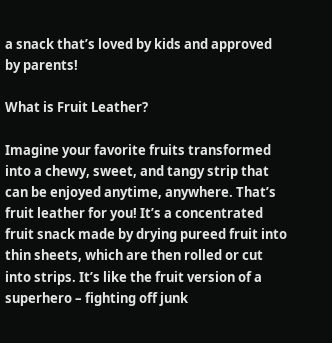a snack that’s loved by kids and approved by parents!

What is Fruit Leather?

Imagine your favorite fruits transformed into a chewy, sweet, and tangy strip that can be enjoyed anytime, anywhere. That’s fruit leather for you! It’s a concentrated fruit snack made by drying pureed fruit into thin sheets, which are then rolled or cut into strips. It’s like the fruit version of a superhero – fighting off junk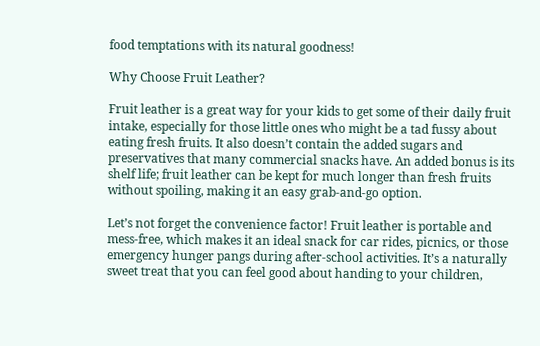food temptations with its natural goodness!

Why Choose Fruit Leather?

Fruit leather is a great way for your kids to get some of their daily fruit intake, especially for those little ones who might be a tad fussy about eating fresh fruits. It also doesn’t contain the added sugars and preservatives that many commercial snacks have. An added bonus is its shelf life; fruit leather can be kept for much longer than fresh fruits without spoiling, making it an easy grab-and-go option.

Let’s not forget the convenience factor! Fruit leather is portable and mess-free, which makes it an ideal snack for car rides, picnics, or those emergency hunger pangs during after-school activities. It’s a naturally sweet treat that you can feel good about handing to your children,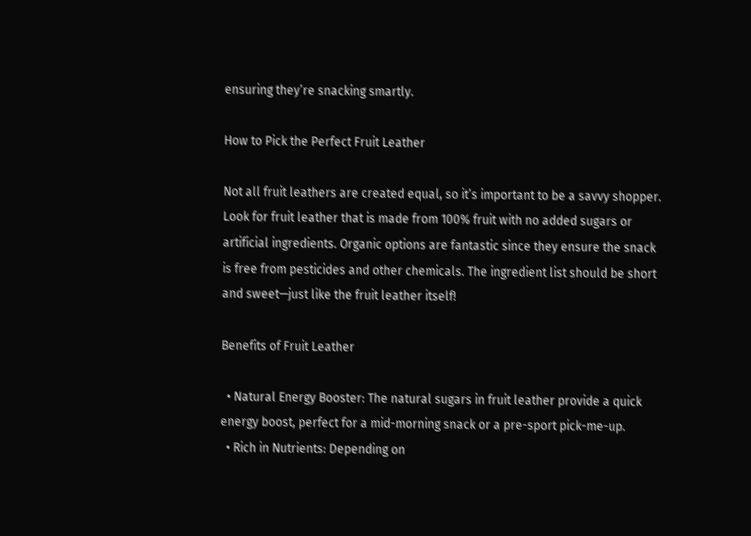ensuring they’re snacking smartly.

How to Pick the Perfect Fruit Leather

Not all fruit leathers are created equal, so it’s important to be a savvy shopper. Look for fruit leather that is made from 100% fruit with no added sugars or artificial ingredients. Organic options are fantastic since they ensure the snack is free from pesticides and other chemicals. The ingredient list should be short and sweet—just like the fruit leather itself!

Benefits of Fruit Leather

  • Natural Energy Booster: The natural sugars in fruit leather provide a quick energy boost, perfect for a mid-morning snack or a pre-sport pick-me-up.
  • Rich in Nutrients: Depending on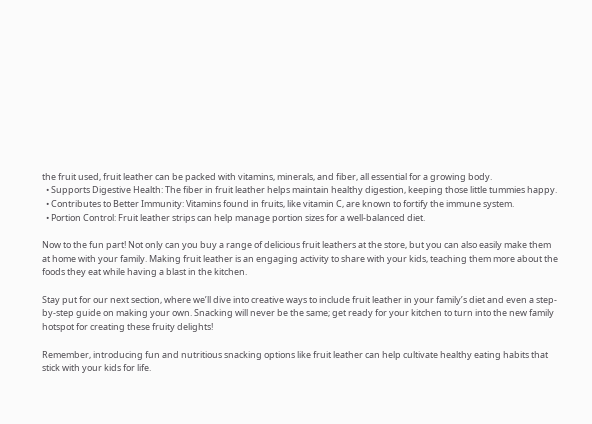the fruit used, fruit leather can be packed with vitamins, minerals, and fiber, all essential for a growing body.
  • Supports Digestive Health: The fiber in fruit leather helps maintain healthy digestion, keeping those little tummies happy.
  • Contributes to Better Immunity: Vitamins found in fruits, like vitamin C, are known to fortify the immune system.
  • Portion Control: Fruit leather strips can help manage portion sizes for a well-balanced diet.

Now to the fun part! Not only can you buy a range of delicious fruit leathers at the store, but you can also easily make them at home with your family. Making fruit leather is an engaging activity to share with your kids, teaching them more about the foods they eat while having a blast in the kitchen.

Stay put for our next section, where we’ll dive into creative ways to include fruit leather in your family’s diet and even a step-by-step guide on making your own. Snacking will never be the same; get ready for your kitchen to turn into the new family hotspot for creating these fruity delights!

Remember, introducing fun and nutritious snacking options like fruit leather can help cultivate healthy eating habits that stick with your kids for life.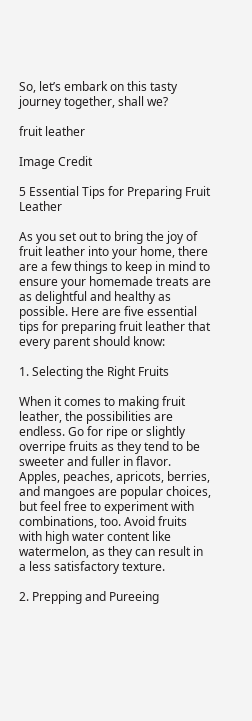So, let’s embark on this tasty journey together, shall we?

fruit leather

Image Credit

5 Essential Tips for Preparing Fruit Leather

As you set out to bring the joy of fruit leather into your home, there are a few things to keep in mind to ensure your homemade treats are as delightful and healthy as possible. Here are five essential tips for preparing fruit leather that every parent should know:

1. Selecting the Right Fruits

When it comes to making fruit leather, the possibilities are endless. Go for ripe or slightly overripe fruits as they tend to be sweeter and fuller in flavor. Apples, peaches, apricots, berries, and mangoes are popular choices, but feel free to experiment with combinations, too. Avoid fruits with high water content like watermelon, as they can result in a less satisfactory texture.

2. Prepping and Pureeing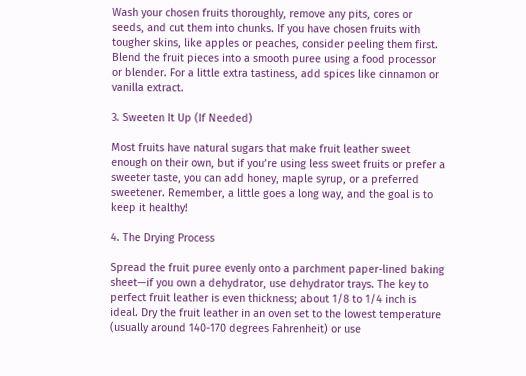Wash your chosen fruits thoroughly, remove any pits, cores or seeds, and cut them into chunks. If you have chosen fruits with tougher skins, like apples or peaches, consider peeling them first. Blend the fruit pieces into a smooth puree using a food processor or blender. For a little extra tastiness, add spices like cinnamon or vanilla extract.

3. Sweeten It Up (If Needed)

Most fruits have natural sugars that make fruit leather sweet enough on their own, but if you’re using less sweet fruits or prefer a sweeter taste, you can add honey, maple syrup, or a preferred sweetener. Remember, a little goes a long way, and the goal is to keep it healthy!

4. The Drying Process

Spread the fruit puree evenly onto a parchment paper-lined baking sheet—if you own a dehydrator, use dehydrator trays. The key to perfect fruit leather is even thickness; about 1/8 to 1/4 inch is ideal. Dry the fruit leather in an oven set to the lowest temperature (usually around 140-170 degrees Fahrenheit) or use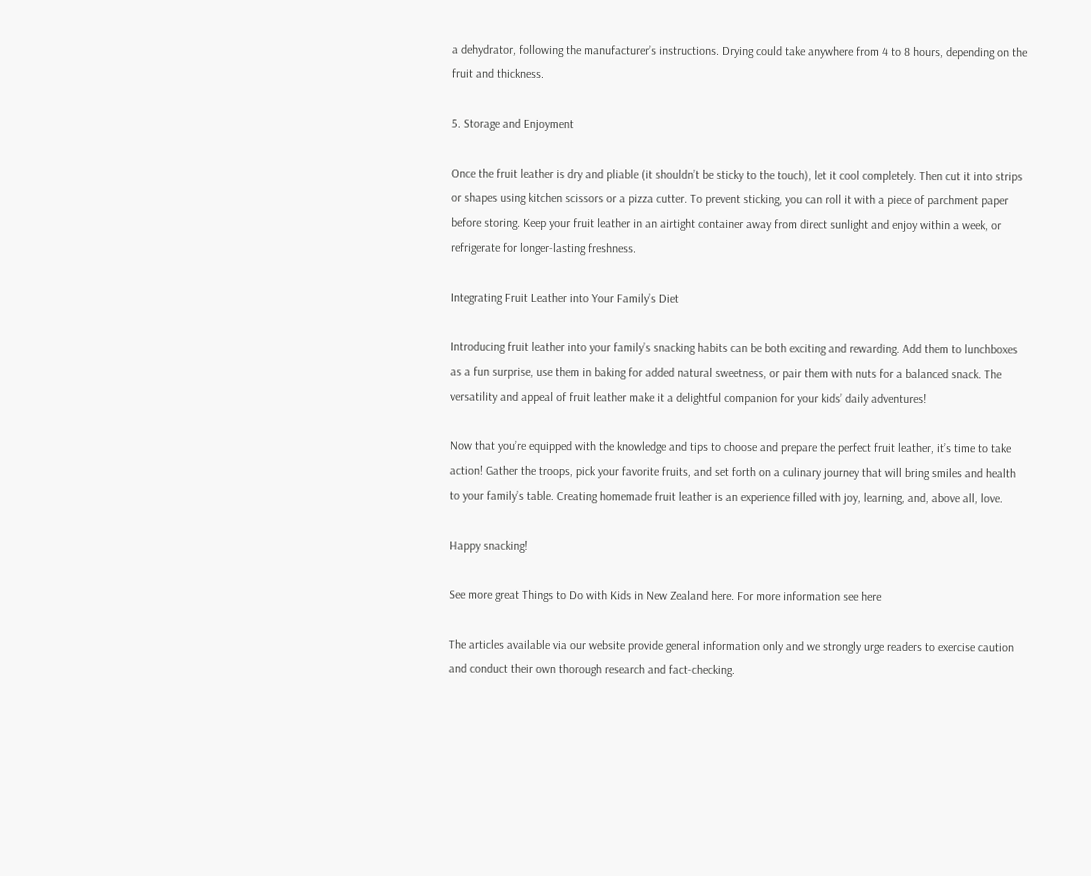a dehydrator, following the manufacturer’s instructions. Drying could take anywhere from 4 to 8 hours, depending on the fruit and thickness.

5. Storage and Enjoyment

Once the fruit leather is dry and pliable (it shouldn’t be sticky to the touch), let it cool completely. Then cut it into strips or shapes using kitchen scissors or a pizza cutter. To prevent sticking, you can roll it with a piece of parchment paper before storing. Keep your fruit leather in an airtight container away from direct sunlight and enjoy within a week, or refrigerate for longer-lasting freshness.

Integrating Fruit Leather into Your Family’s Diet

Introducing fruit leather into your family’s snacking habits can be both exciting and rewarding. Add them to lunchboxes as a fun surprise, use them in baking for added natural sweetness, or pair them with nuts for a balanced snack. The versatility and appeal of fruit leather make it a delightful companion for your kids’ daily adventures!

Now that you’re equipped with the knowledge and tips to choose and prepare the perfect fruit leather, it’s time to take action! Gather the troops, pick your favorite fruits, and set forth on a culinary journey that will bring smiles and health to your family’s table. Creating homemade fruit leather is an experience filled with joy, learning, and, above all, love.

Happy snacking!

See more great Things to Do with Kids in New Zealand here. For more information see here

The articles available via our website provide general information only and we strongly urge readers to exercise caution and conduct their own thorough research and fact-checking.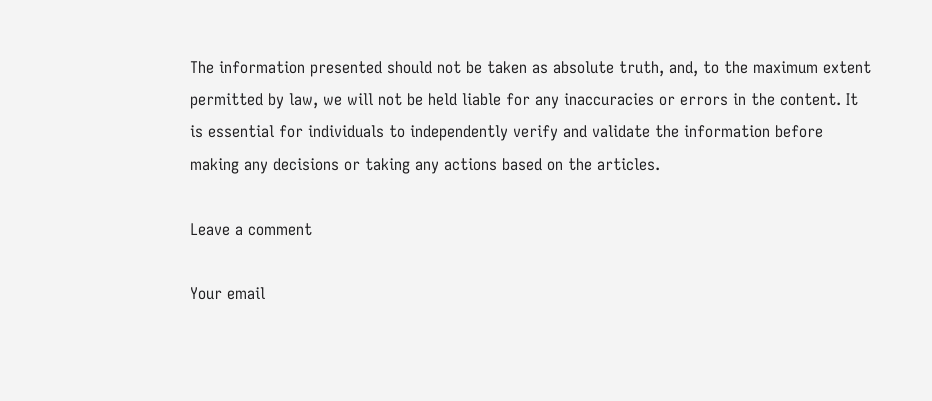The information presented should not be taken as absolute truth, and, to the maximum extent permitted by law, we will not be held liable for any inaccuracies or errors in the content. It is essential for individuals to independently verify and validate the information before making any decisions or taking any actions based on the articles.

Leave a comment

Your email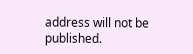address will not be published.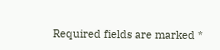Required fields are marked *